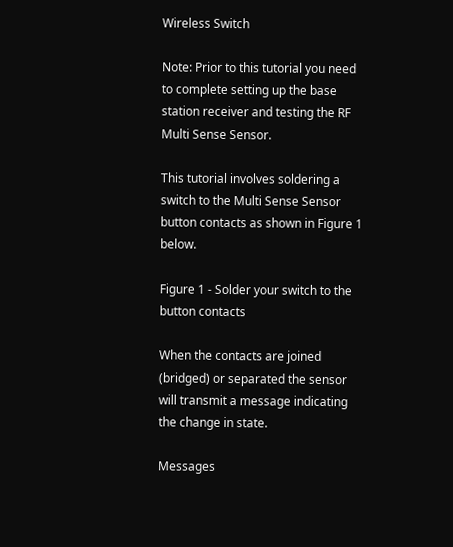Wireless Switch

Note: Prior to this tutorial you need to complete setting up the base station receiver and testing the RF Multi Sense Sensor.

This tutorial involves soldering a switch to the Multi Sense Sensor button contacts as shown in Figure 1 below.

Figure 1 - Solder your switch to the button contacts

When the contacts are joined (bridged) or separated the sensor will transmit a message indicating the change in state.

Messages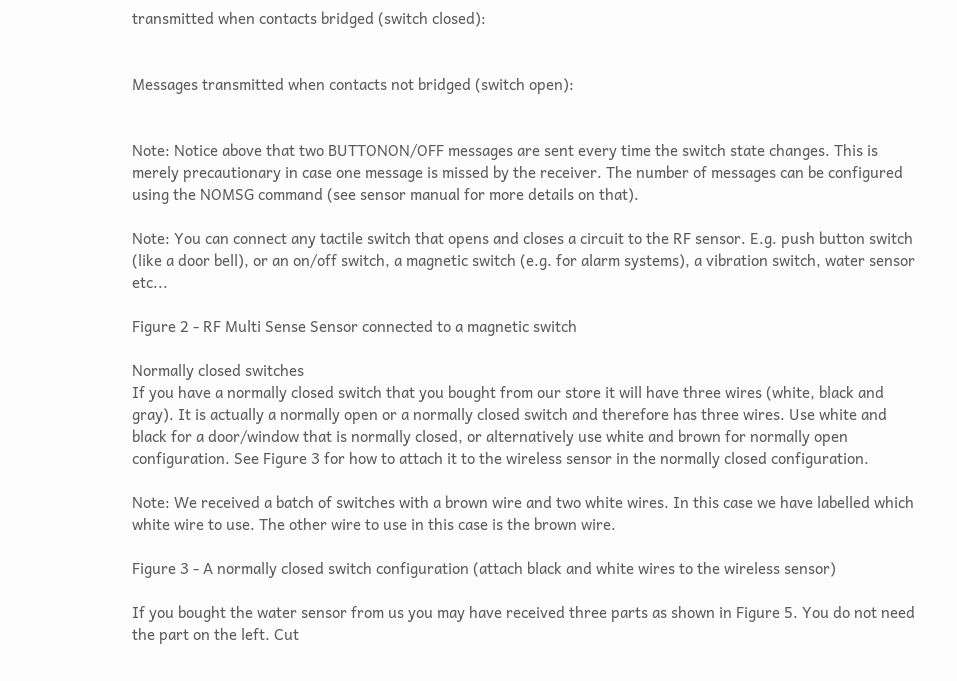transmitted when contacts bridged (switch closed):


Messages transmitted when contacts not bridged (switch open):


Note: Notice above that two BUTTONON/OFF messages are sent every time the switch state changes. This is merely precautionary in case one message is missed by the receiver. The number of messages can be configured using the NOMSG command (see sensor manual for more details on that).

Note: You can connect any tactile switch that opens and closes a circuit to the RF sensor. E.g. push button switch (like a door bell), or an on/off switch, a magnetic switch (e.g. for alarm systems), a vibration switch, water sensor etc...

Figure 2 - RF Multi Sense Sensor connected to a magnetic switch

Normally closed switches
If you have a normally closed switch that you bought from our store it will have three wires (white, black and gray). It is actually a normally open or a normally closed switch and therefore has three wires. Use white and black for a door/window that is normally closed, or alternatively use white and brown for normally open configuration. See Figure 3 for how to attach it to the wireless sensor in the normally closed configuration.

Note: We received a batch of switches with a brown wire and two white wires. In this case we have labelled which white wire to use. The other wire to use in this case is the brown wire.

Figure 3 - A normally closed switch configuration (attach black and white wires to the wireless sensor)

If you bought the water sensor from us you may have received three parts as shown in Figure 5. You do not need the part on the left. Cut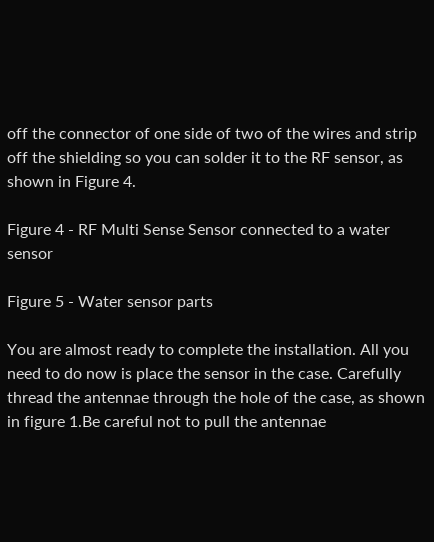off the connector of one side of two of the wires and strip off the shielding so you can solder it to the RF sensor, as shown in Figure 4.

Figure 4 - RF Multi Sense Sensor connected to a water sensor

Figure 5 - Water sensor parts

You are almost ready to complete the installation. All you need to do now is place the sensor in the case. Carefully thread the antennae through the hole of the case, as shown in figure 1.Be careful not to pull the antennae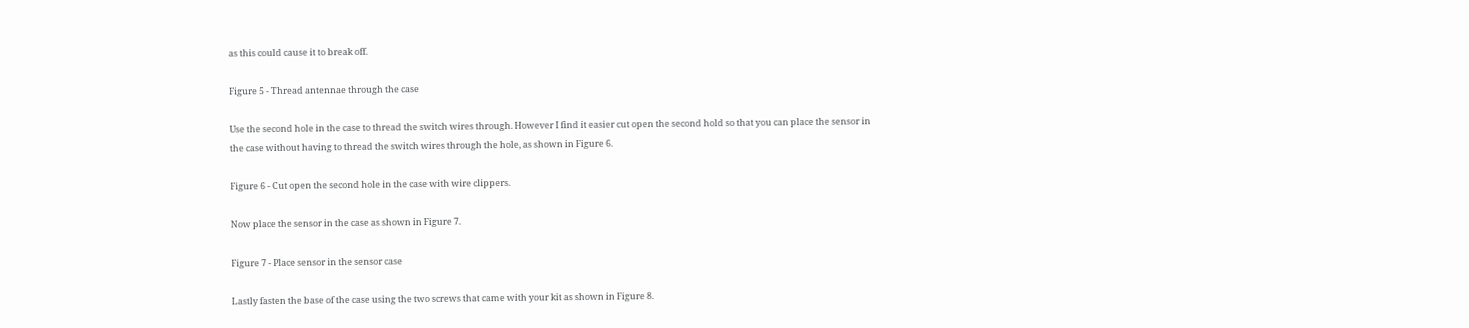as this could cause it to break off.

Figure 5 - Thread antennae through the case

Use the second hole in the case to thread the switch wires through. However I find it easier cut open the second hold so that you can place the sensor in the case without having to thread the switch wires through the hole, as shown in Figure 6.

Figure 6 - Cut open the second hole in the case with wire clippers.

Now place the sensor in the case as shown in Figure 7.

Figure 7 - Place sensor in the sensor case

Lastly fasten the base of the case using the two screws that came with your kit as shown in Figure 8.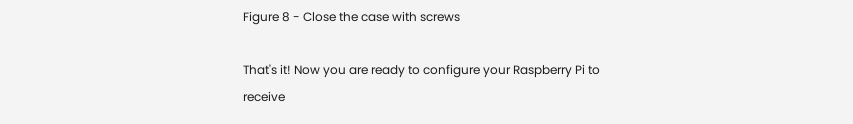Figure 8 - Close the case with screws

That's it! Now you are ready to configure your Raspberry Pi to receive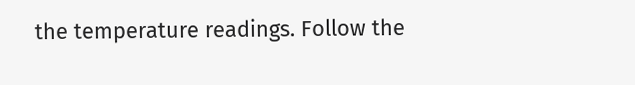the temperature readings. Follow the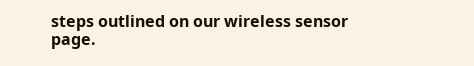steps outlined on our wireless sensor page.